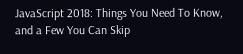JavaScript 2018: Things You Need To Know, and a Few You Can Skip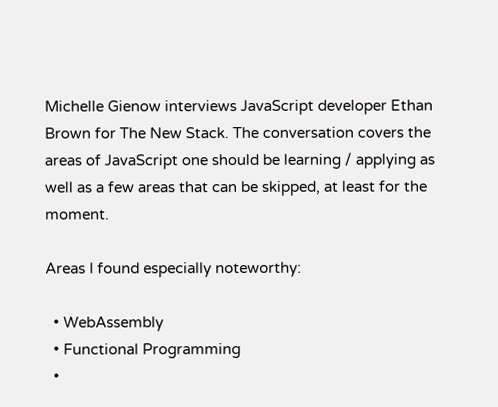Michelle Gienow interviews JavaScript developer Ethan Brown for The New Stack. The conversation covers the areas of JavaScript one should be learning / applying as well as a few areas that can be skipped, at least for the moment.

Areas I found especially noteworthy:

  • WebAssembly
  • Functional Programming
  •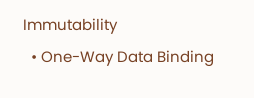Immutability
  • One-Way Data Binding